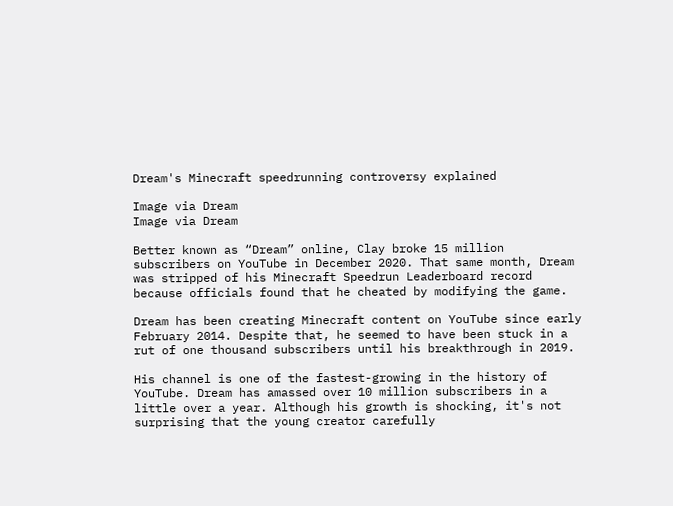Dream's Minecraft speedrunning controversy explained

Image via Dream
Image via Dream

Better known as “Dream” online, Clay broke 15 million subscribers on YouTube in December 2020. That same month, Dream was stripped of his Minecraft Speedrun Leaderboard record because officials found that he cheated by modifying the game.

Dream has been creating Minecraft content on YouTube since early February 2014. Despite that, he seemed to have been stuck in a rut of one thousand subscribers until his breakthrough in 2019.

His channel is one of the fastest-growing in the history of YouTube. Dream has amassed over 10 million subscribers in a little over a year. Although his growth is shocking, it's not surprising that the young creator carefully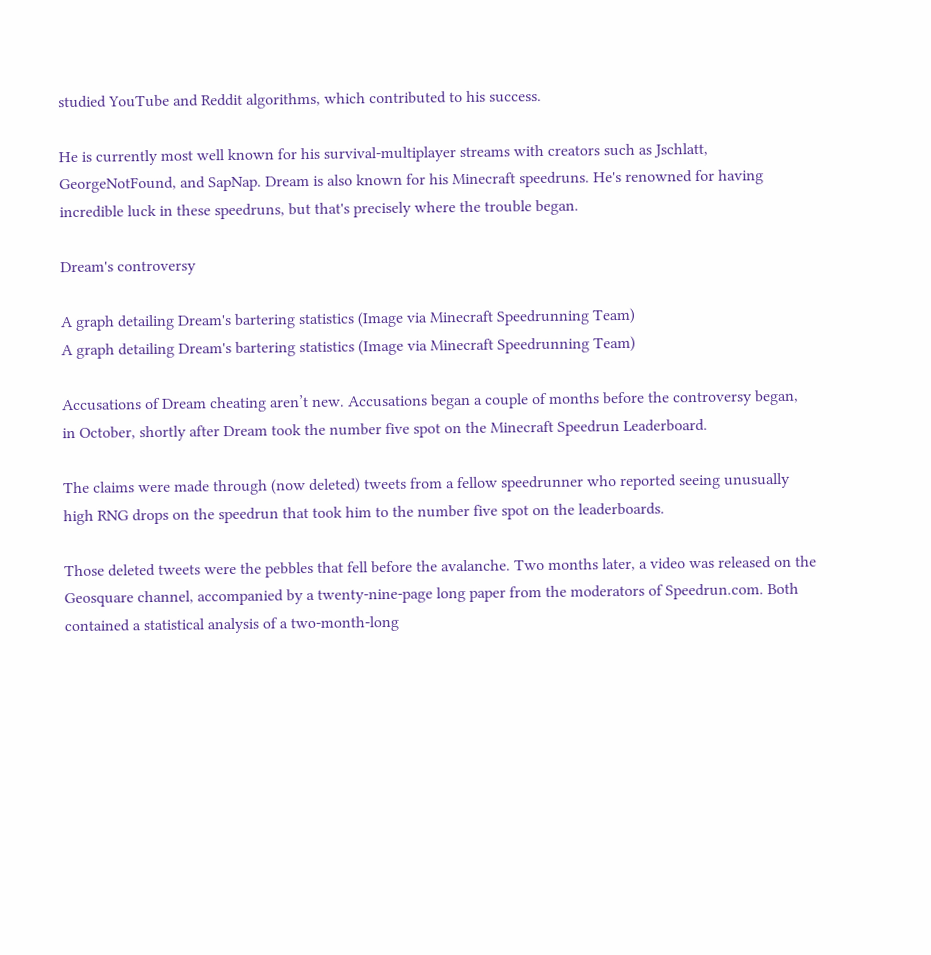studied YouTube and Reddit algorithms, which contributed to his success.

He is currently most well known for his survival-multiplayer streams with creators such as Jschlatt, GeorgeNotFound, and SapNap. Dream is also known for his Minecraft speedruns. He's renowned for having incredible luck in these speedruns, but that's precisely where the trouble began.

Dream's controversy

A graph detailing Dream's bartering statistics (Image via Minecraft Speedrunning Team)
A graph detailing Dream's bartering statistics (Image via Minecraft Speedrunning Team)

Accusations of Dream cheating aren’t new. Accusations began a couple of months before the controversy began, in October, shortly after Dream took the number five spot on the Minecraft Speedrun Leaderboard.

The claims were made through (now deleted) tweets from a fellow speedrunner who reported seeing unusually high RNG drops on the speedrun that took him to the number five spot on the leaderboards.

Those deleted tweets were the pebbles that fell before the avalanche. Two months later, a video was released on the Geosquare channel, accompanied by a twenty-nine-page long paper from the moderators of Speedrun.com. Both contained a statistical analysis of a two-month-long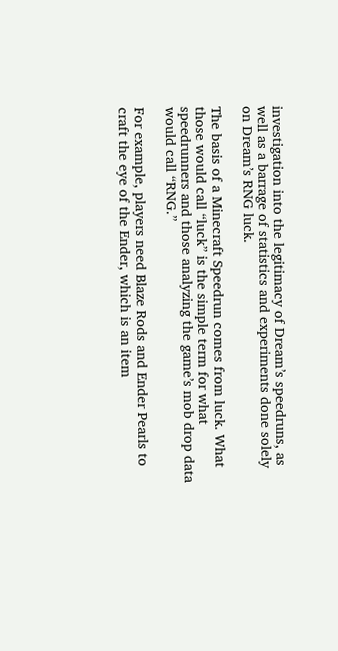investigation into the legitimacy of Dream’s speedruns, as well as a barrage of statistics and experiments done solely on Dream’s RNG luck.

The basis of a Minecraft Speedrun comes from luck. What those would call “luck” is the simple term for what speedrunners and those analyzing the game’s mob drop data would call “RNG.”

For example, players need Blaze Rods and Ender Pearls to craft the eye of the Ender, which is an item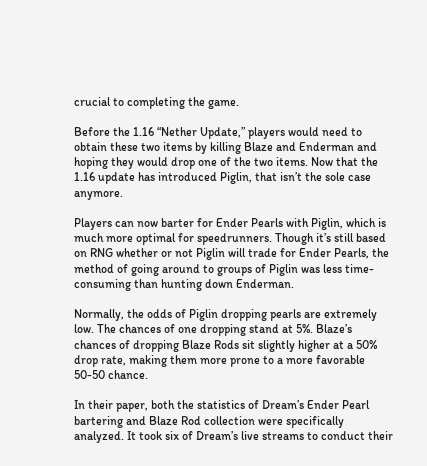crucial to completing the game.

Before the 1.16 “Nether Update,” players would need to obtain these two items by killing Blaze and Enderman and hoping they would drop one of the two items. Now that the 1.16 update has introduced Piglin, that isn’t the sole case anymore.

Players can now barter for Ender Pearls with Piglin, which is much more optimal for speedrunners. Though it’s still based on RNG whether or not Piglin will trade for Ender Pearls, the method of going around to groups of Piglin was less time-consuming than hunting down Enderman.

Normally, the odds of Piglin dropping pearls are extremely low. The chances of one dropping stand at 5%. Blaze’s chances of dropping Blaze Rods sit slightly higher at a 50% drop rate, making them more prone to a more favorable 50-50 chance.

In their paper, both the statistics of Dream’s Ender Pearl bartering and Blaze Rod collection were specifically analyzed. It took six of Dream’s live streams to conduct their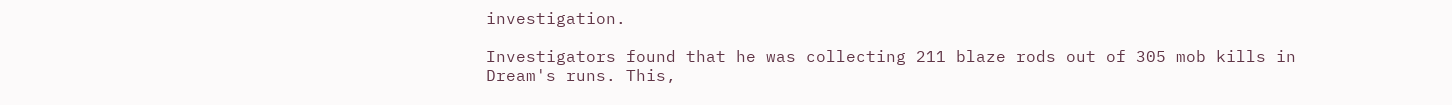investigation.

Investigators found that he was collecting 211 blaze rods out of 305 mob kills in Dream's runs. This,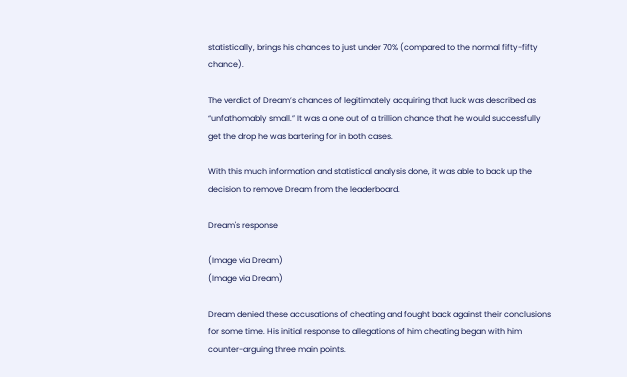statistically, brings his chances to just under 70% (compared to the normal fifty-fifty chance).

The verdict of Dream’s chances of legitimately acquiring that luck was described as “unfathomably small.” It was a one out of a trillion chance that he would successfully get the drop he was bartering for in both cases.

With this much information and statistical analysis done, it was able to back up the decision to remove Dream from the leaderboard.

Dream's response

(Image via Dream)
(Image via Dream)

Dream denied these accusations of cheating and fought back against their conclusions for some time. His initial response to allegations of him cheating began with him counter-arguing three main points.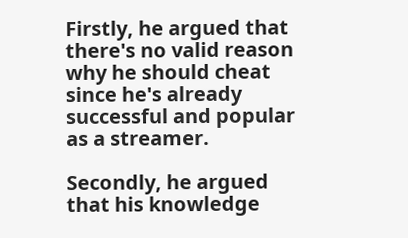Firstly, he argued that there's no valid reason why he should cheat since he's already successful and popular as a streamer.

Secondly, he argued that his knowledge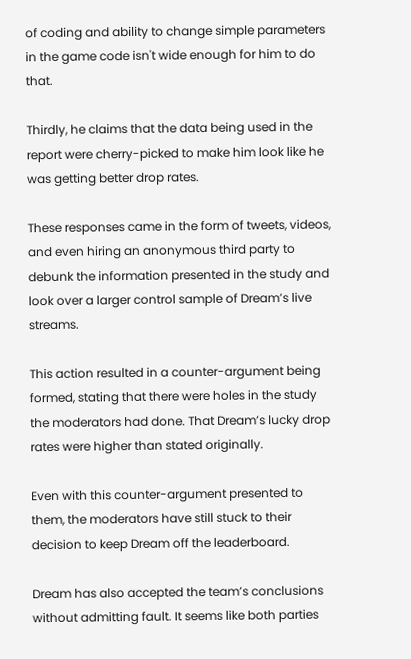of coding and ability to change simple parameters in the game code isn't wide enough for him to do that.

Thirdly, he claims that the data being used in the report were cherry-picked to make him look like he was getting better drop rates.

These responses came in the form of tweets, videos, and even hiring an anonymous third party to debunk the information presented in the study and look over a larger control sample of Dream’s live streams.

This action resulted in a counter-argument being formed, stating that there were holes in the study the moderators had done. That Dream’s lucky drop rates were higher than stated originally.

Even with this counter-argument presented to them, the moderators have still stuck to their decision to keep Dream off the leaderboard.

Dream has also accepted the team’s conclusions without admitting fault. It seems like both parties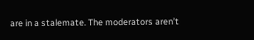are in a stalemate. The moderators aren’t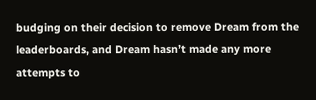budging on their decision to remove Dream from the leaderboards, and Dream hasn’t made any more attempts to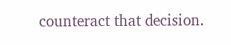counteract that decision.